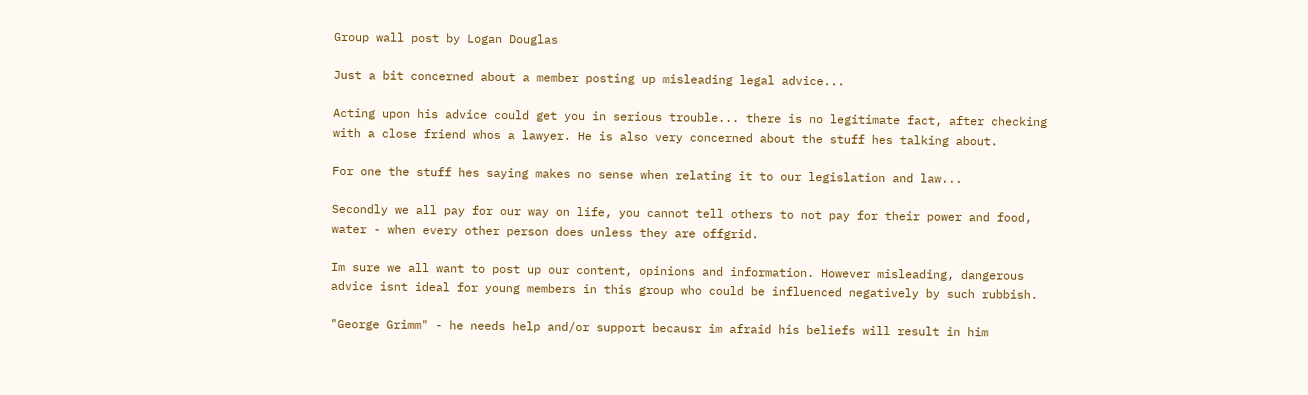Group wall post by Logan Douglas

Just a bit concerned about a member posting up misleading legal advice...

Acting upon his advice could get you in serious trouble... there is no legitimate fact, after checking with a close friend whos a lawyer. He is also very concerned about the stuff hes talking about.

For one the stuff hes saying makes no sense when relating it to our legislation and law...

Secondly we all pay for our way on life, you cannot tell others to not pay for their power and food, water - when every other person does unless they are offgrid.

Im sure we all want to post up our content, opinions and information. However misleading, dangerous advice isnt ideal for young members in this group who could be influenced negatively by such rubbish.

"George Grimm" - he needs help and/or support becausr im afraid his beliefs will result in him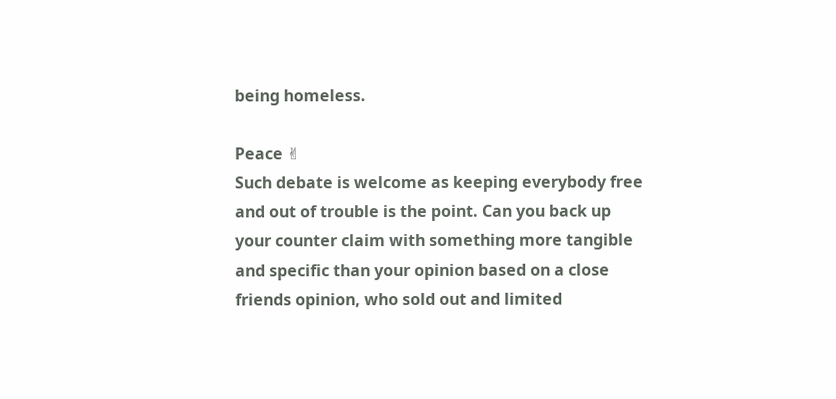being homeless.

Peace ✌
Such debate is welcome as keeping everybody free and out of trouble is the point. Can you back up your counter claim with something more tangible and specific than your opinion based on a close friends opinion, who sold out and limited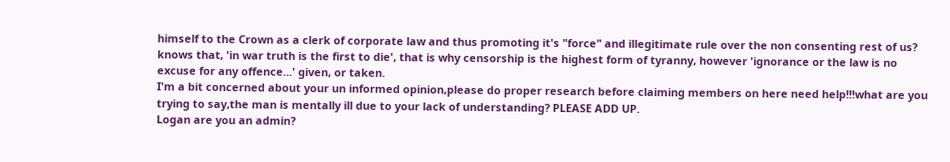himself to the Crown as a clerk of corporate law and thus promoting it's "force" and illegitimate rule over the non consenting rest of us?
knows that, 'in war truth is the first to die', that is why censorship is the highest form of tyranny, however 'ignorance or the law is no excuse for any offence...' given, or taken.
I'm a bit concerned about your un informed opinion,please do proper research before claiming members on here need help!!!what are you trying to say,the man is mentally ill due to your lack of understanding? PLEASE ADD UP.
Logan are you an admin?